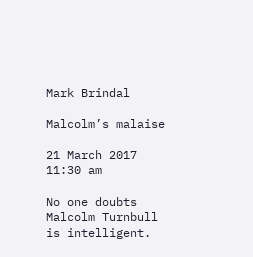Mark Brindal

Malcolm’s malaise

21 March 2017 11:30 am

No one doubts Malcolm Turnbull is intelligent.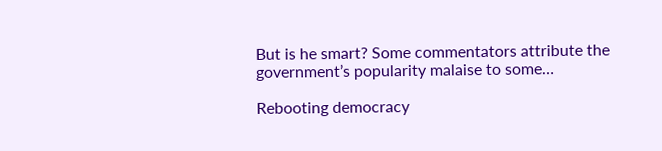But is he smart? Some commentators attribute the government’s popularity malaise to some…

Rebooting democracy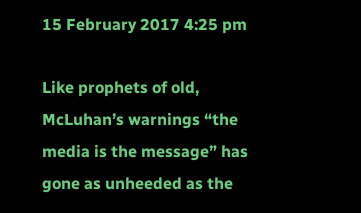15 February 2017 4:25 pm

Like prophets of old, McLuhan’s warnings “the media is the message” has gone as unheeded as the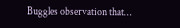Buggles observation that…